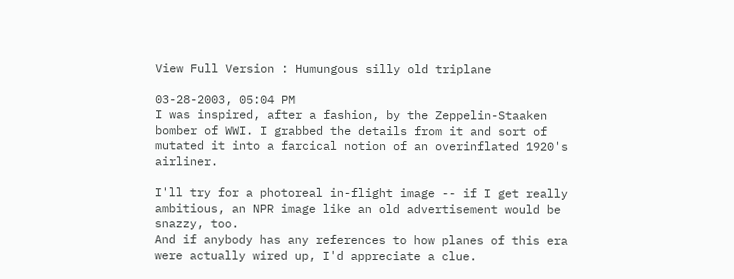View Full Version : Humungous silly old triplane

03-28-2003, 05:04 PM
I was inspired, after a fashion, by the Zeppelin-Staaken bomber of WWI. I grabbed the details from it and sort of mutated it into a farcical notion of an overinflated 1920's airliner.

I'll try for a photoreal in-flight image -- if I get really ambitious, an NPR image like an old advertisement would be snazzy, too.
And if anybody has any references to how planes of this era were actually wired up, I'd appreciate a clue.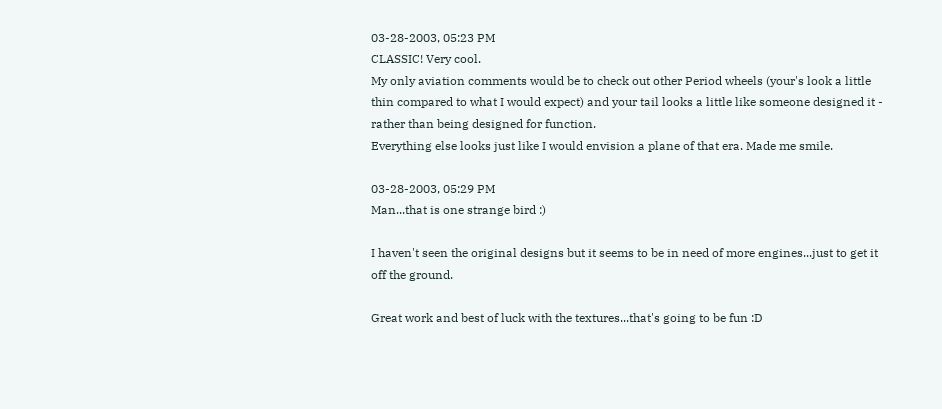03-28-2003, 05:23 PM
CLASSIC! Very cool.
My only aviation comments would be to check out other Period wheels (your's look a little thin compared to what I would expect) and your tail looks a little like someone designed it - rather than being designed for function.
Everything else looks just like I would envision a plane of that era. Made me smile.

03-28-2003, 05:29 PM
Man...that is one strange bird :)

I haven't seen the original designs but it seems to be in need of more engines...just to get it off the ground.

Great work and best of luck with the textures...that's going to be fun :D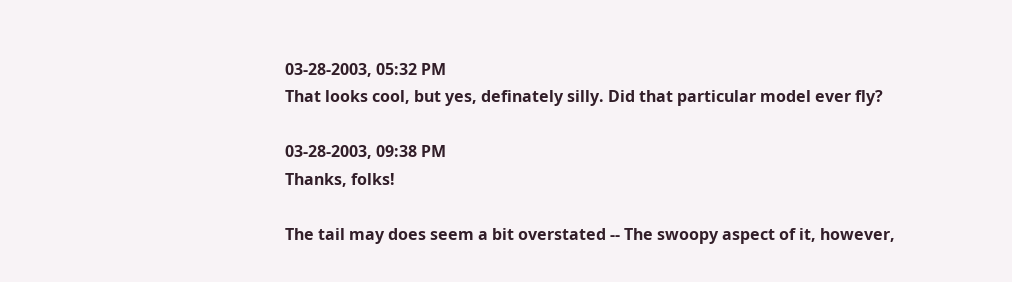03-28-2003, 05:32 PM
That looks cool, but yes, definately silly. Did that particular model ever fly?

03-28-2003, 09:38 PM
Thanks, folks!

The tail may does seem a bit overstated -- The swoopy aspect of it, however,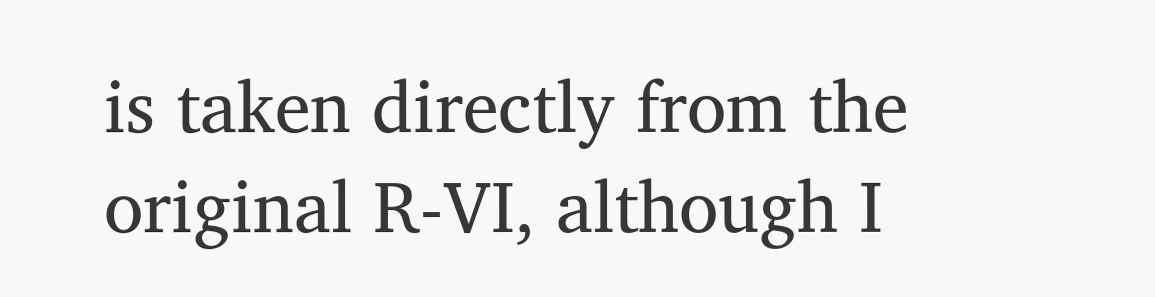is taken directly from the original R-VI, although I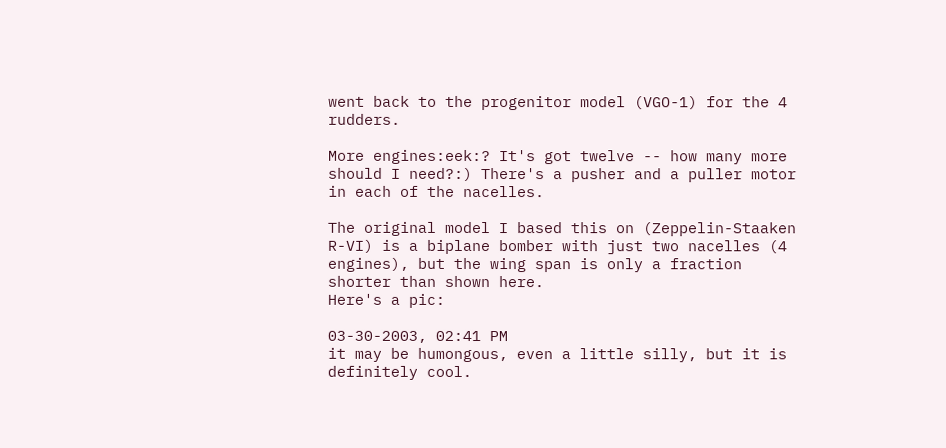went back to the progenitor model (VGO-1) for the 4 rudders.

More engines:eek:? It's got twelve -- how many more should I need?:) There's a pusher and a puller motor in each of the nacelles.

The original model I based this on (Zeppelin-Staaken R-VI) is a biplane bomber with just two nacelles (4 engines), but the wing span is only a fraction shorter than shown here.
Here's a pic:

03-30-2003, 02:41 PM
it may be humongous, even a little silly, but it is definitely cool.